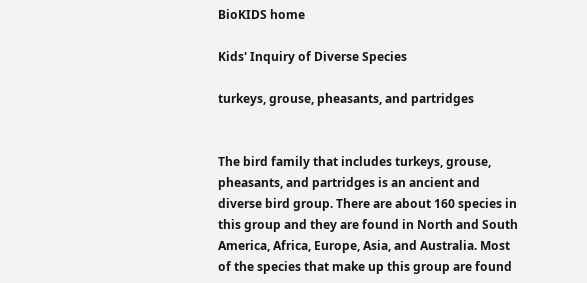BioKIDS home

Kids' Inquiry of Diverse Species

turkeys, grouse, pheasants, and partridges


The bird family that includes turkeys, grouse, pheasants, and partridges is an ancient and diverse bird group. There are about 160 species in this group and they are found in North and South America, Africa, Europe, Asia, and Australia. Most of the species that make up this group are found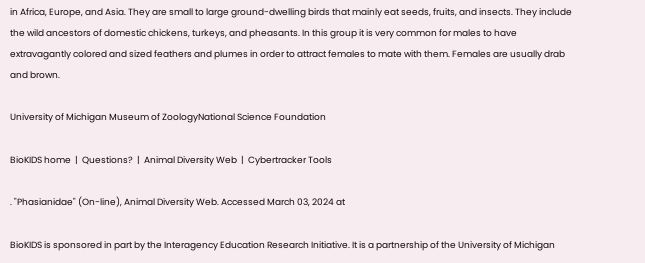in Africa, Europe, and Asia. They are small to large ground-dwelling birds that mainly eat seeds, fruits, and insects. They include the wild ancestors of domestic chickens, turkeys, and pheasants. In this group it is very common for males to have extravagantly colored and sized feathers and plumes in order to attract females to mate with them. Females are usually drab and brown.

University of Michigan Museum of ZoologyNational Science Foundation

BioKIDS home  |  Questions?  |  Animal Diversity Web  |  Cybertracker Tools

. "Phasianidae" (On-line), Animal Diversity Web. Accessed March 03, 2024 at

BioKIDS is sponsored in part by the Interagency Education Research Initiative. It is a partnership of the University of Michigan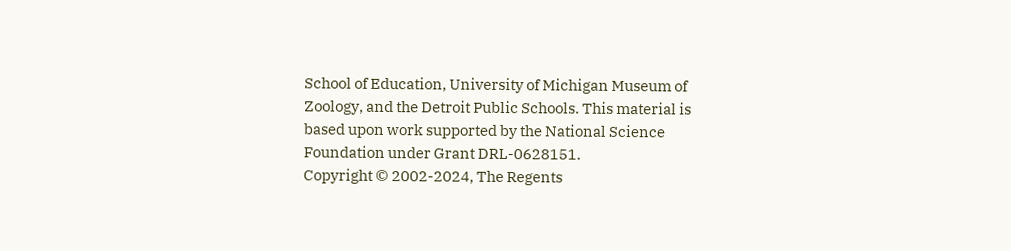School of Education, University of Michigan Museum of Zoology, and the Detroit Public Schools. This material is based upon work supported by the National Science Foundation under Grant DRL-0628151.
Copyright © 2002-2024, The Regents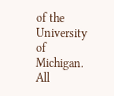of the University of Michigan. All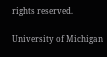rights reserved.

University of Michigan